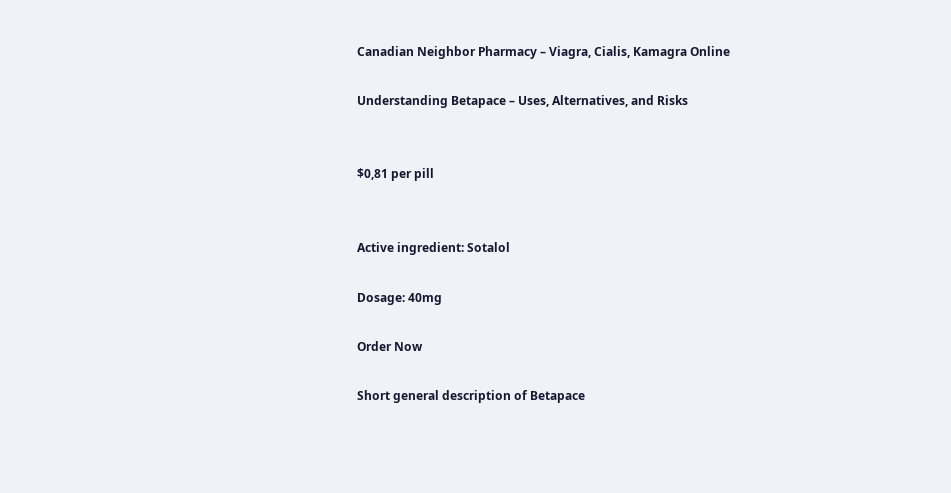Canadian Neighbor Pharmacy – Viagra, Cialis, Kamagra Online

Understanding Betapace – Uses, Alternatives, and Risks


$0,81 per pill


Active ingredient: Sotalol

Dosage: 40mg

Order Now

Short general description of Betapace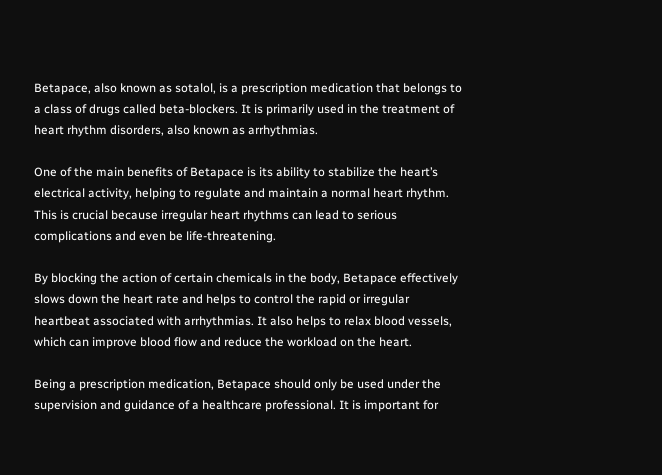Betapace, also known as sotalol, is a prescription medication that belongs to a class of drugs called beta-blockers. It is primarily used in the treatment of heart rhythm disorders, also known as arrhythmias.

One of the main benefits of Betapace is its ability to stabilize the heart’s electrical activity, helping to regulate and maintain a normal heart rhythm. This is crucial because irregular heart rhythms can lead to serious complications and even be life-threatening.

By blocking the action of certain chemicals in the body, Betapace effectively slows down the heart rate and helps to control the rapid or irregular heartbeat associated with arrhythmias. It also helps to relax blood vessels, which can improve blood flow and reduce the workload on the heart.

Being a prescription medication, Betapace should only be used under the supervision and guidance of a healthcare professional. It is important for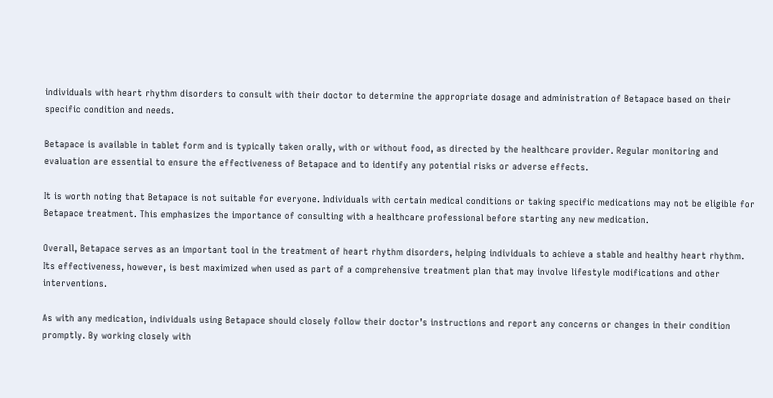individuals with heart rhythm disorders to consult with their doctor to determine the appropriate dosage and administration of Betapace based on their specific condition and needs.

Betapace is available in tablet form and is typically taken orally, with or without food, as directed by the healthcare provider. Regular monitoring and evaluation are essential to ensure the effectiveness of Betapace and to identify any potential risks or adverse effects.

It is worth noting that Betapace is not suitable for everyone. Individuals with certain medical conditions or taking specific medications may not be eligible for Betapace treatment. This emphasizes the importance of consulting with a healthcare professional before starting any new medication.

Overall, Betapace serves as an important tool in the treatment of heart rhythm disorders, helping individuals to achieve a stable and healthy heart rhythm. Its effectiveness, however, is best maximized when used as part of a comprehensive treatment plan that may involve lifestyle modifications and other interventions.

As with any medication, individuals using Betapace should closely follow their doctor’s instructions and report any concerns or changes in their condition promptly. By working closely with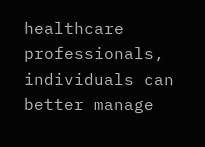healthcare professionals, individuals can better manage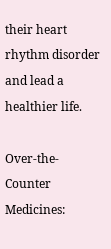their heart rhythm disorder and lead a healthier life.

Over-the-Counter Medicines: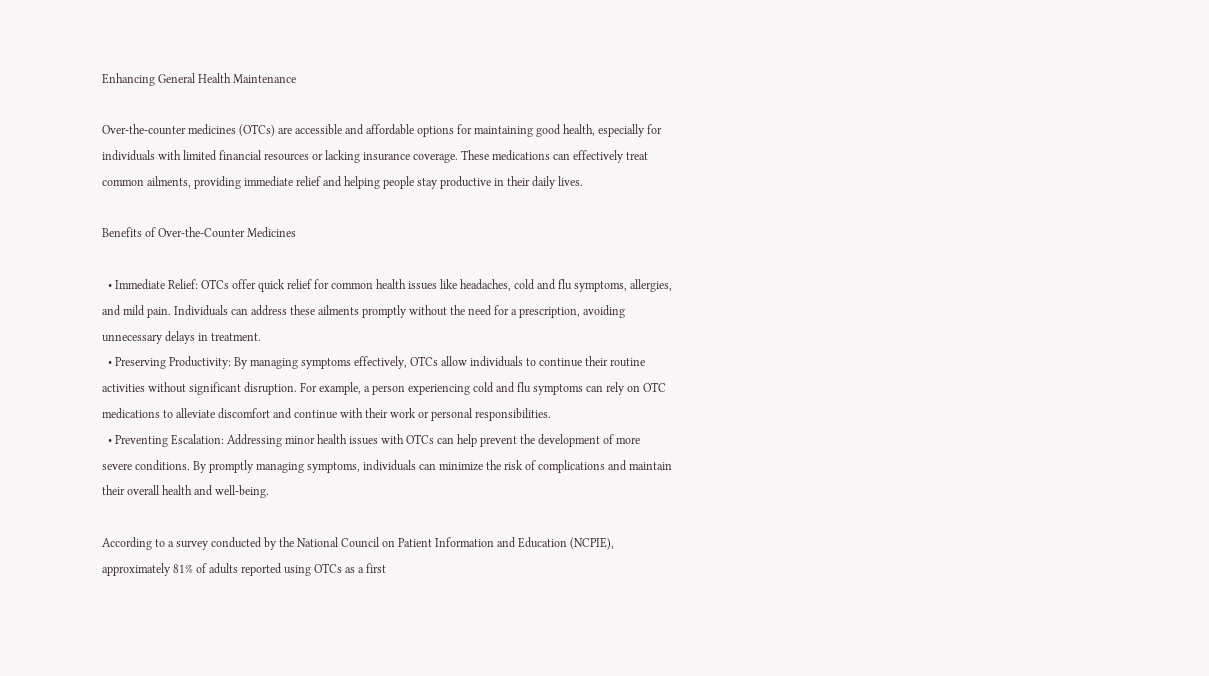Enhancing General Health Maintenance

Over-the-counter medicines (OTCs) are accessible and affordable options for maintaining good health, especially for individuals with limited financial resources or lacking insurance coverage. These medications can effectively treat common ailments, providing immediate relief and helping people stay productive in their daily lives.

Benefits of Over-the-Counter Medicines

  • Immediate Relief: OTCs offer quick relief for common health issues like headaches, cold and flu symptoms, allergies, and mild pain. Individuals can address these ailments promptly without the need for a prescription, avoiding unnecessary delays in treatment.
  • Preserving Productivity: By managing symptoms effectively, OTCs allow individuals to continue their routine activities without significant disruption. For example, a person experiencing cold and flu symptoms can rely on OTC medications to alleviate discomfort and continue with their work or personal responsibilities.
  • Preventing Escalation: Addressing minor health issues with OTCs can help prevent the development of more severe conditions. By promptly managing symptoms, individuals can minimize the risk of complications and maintain their overall health and well-being.

According to a survey conducted by the National Council on Patient Information and Education (NCPIE), approximately 81% of adults reported using OTCs as a first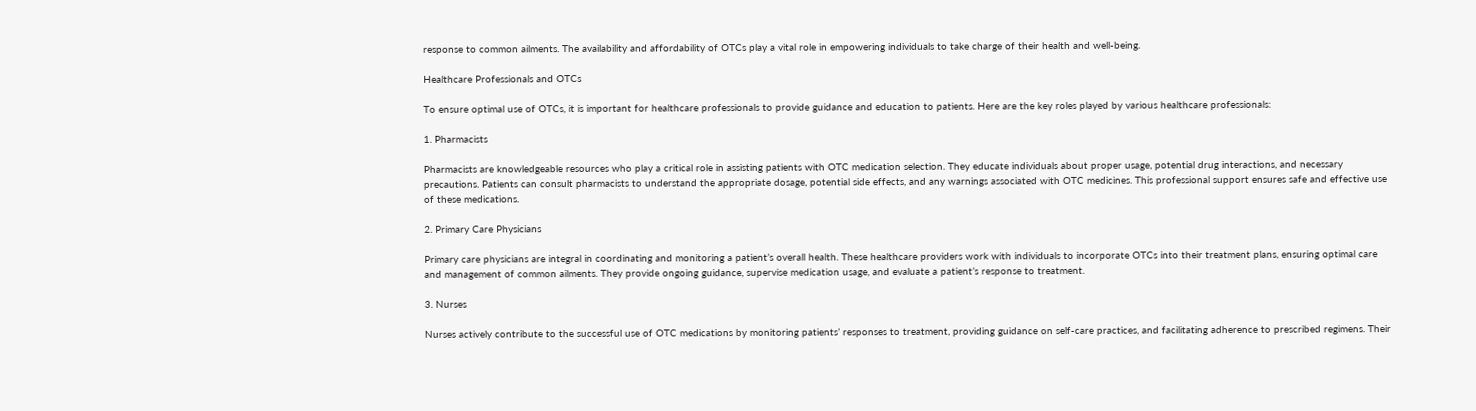response to common ailments. The availability and affordability of OTCs play a vital role in empowering individuals to take charge of their health and well-being.

Healthcare Professionals and OTCs

To ensure optimal use of OTCs, it is important for healthcare professionals to provide guidance and education to patients. Here are the key roles played by various healthcare professionals:

1. Pharmacists

Pharmacists are knowledgeable resources who play a critical role in assisting patients with OTC medication selection. They educate individuals about proper usage, potential drug interactions, and necessary precautions. Patients can consult pharmacists to understand the appropriate dosage, potential side effects, and any warnings associated with OTC medicines. This professional support ensures safe and effective use of these medications.

2. Primary Care Physicians

Primary care physicians are integral in coordinating and monitoring a patient’s overall health. These healthcare providers work with individuals to incorporate OTCs into their treatment plans, ensuring optimal care and management of common ailments. They provide ongoing guidance, supervise medication usage, and evaluate a patient’s response to treatment.

3. Nurses

Nurses actively contribute to the successful use of OTC medications by monitoring patients’ responses to treatment, providing guidance on self-care practices, and facilitating adherence to prescribed regimens. Their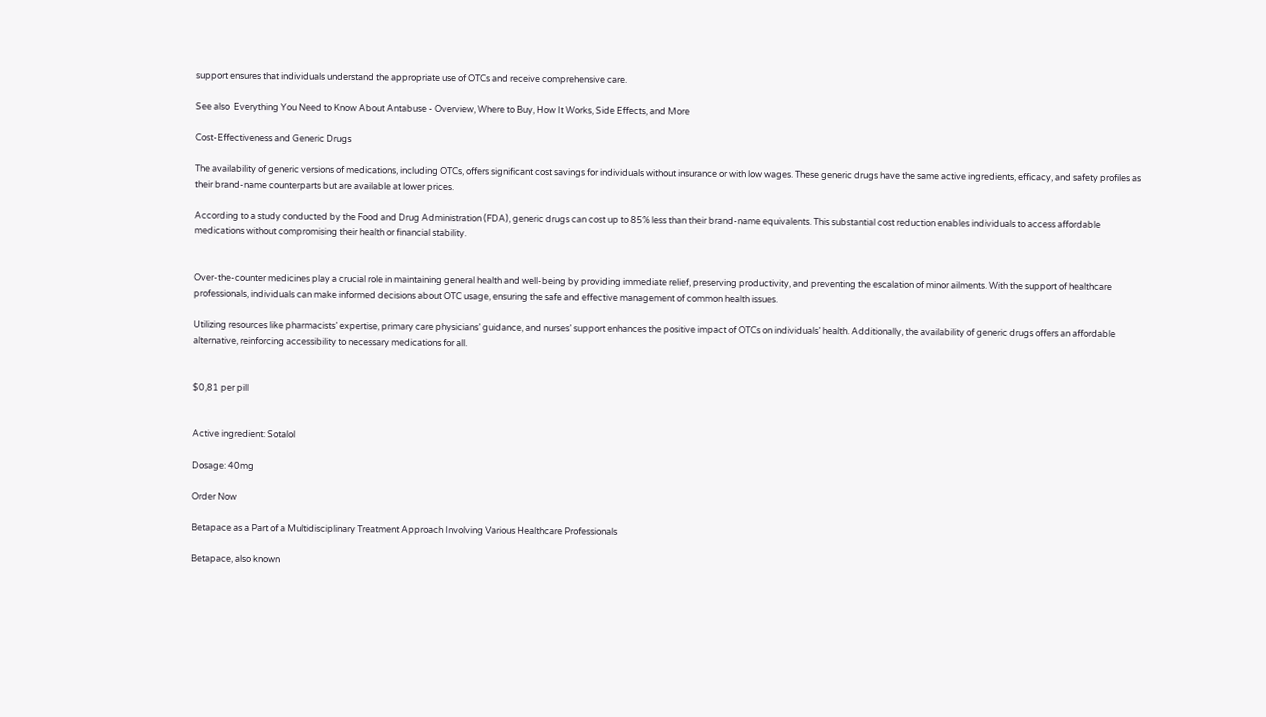support ensures that individuals understand the appropriate use of OTCs and receive comprehensive care.

See also  Everything You Need to Know About Antabuse - Overview, Where to Buy, How It Works, Side Effects, and More

Cost-Effectiveness and Generic Drugs

The availability of generic versions of medications, including OTCs, offers significant cost savings for individuals without insurance or with low wages. These generic drugs have the same active ingredients, efficacy, and safety profiles as their brand-name counterparts but are available at lower prices.

According to a study conducted by the Food and Drug Administration (FDA), generic drugs can cost up to 85% less than their brand-name equivalents. This substantial cost reduction enables individuals to access affordable medications without compromising their health or financial stability.


Over-the-counter medicines play a crucial role in maintaining general health and well-being by providing immediate relief, preserving productivity, and preventing the escalation of minor ailments. With the support of healthcare professionals, individuals can make informed decisions about OTC usage, ensuring the safe and effective management of common health issues.

Utilizing resources like pharmacists’ expertise, primary care physicians’ guidance, and nurses’ support enhances the positive impact of OTCs on individuals’ health. Additionally, the availability of generic drugs offers an affordable alternative, reinforcing accessibility to necessary medications for all.


$0,81 per pill


Active ingredient: Sotalol

Dosage: 40mg

Order Now

Betapace as a Part of a Multidisciplinary Treatment Approach Involving Various Healthcare Professionals

Betapace, also known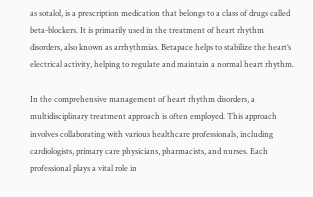as sotalol, is a prescription medication that belongs to a class of drugs called beta-blockers. It is primarily used in the treatment of heart rhythm disorders, also known as arrhythmias. Betapace helps to stabilize the heart’s electrical activity, helping to regulate and maintain a normal heart rhythm.

In the comprehensive management of heart rhythm disorders, a multidisciplinary treatment approach is often employed. This approach involves collaborating with various healthcare professionals, including cardiologists, primary care physicians, pharmacists, and nurses. Each professional plays a vital role in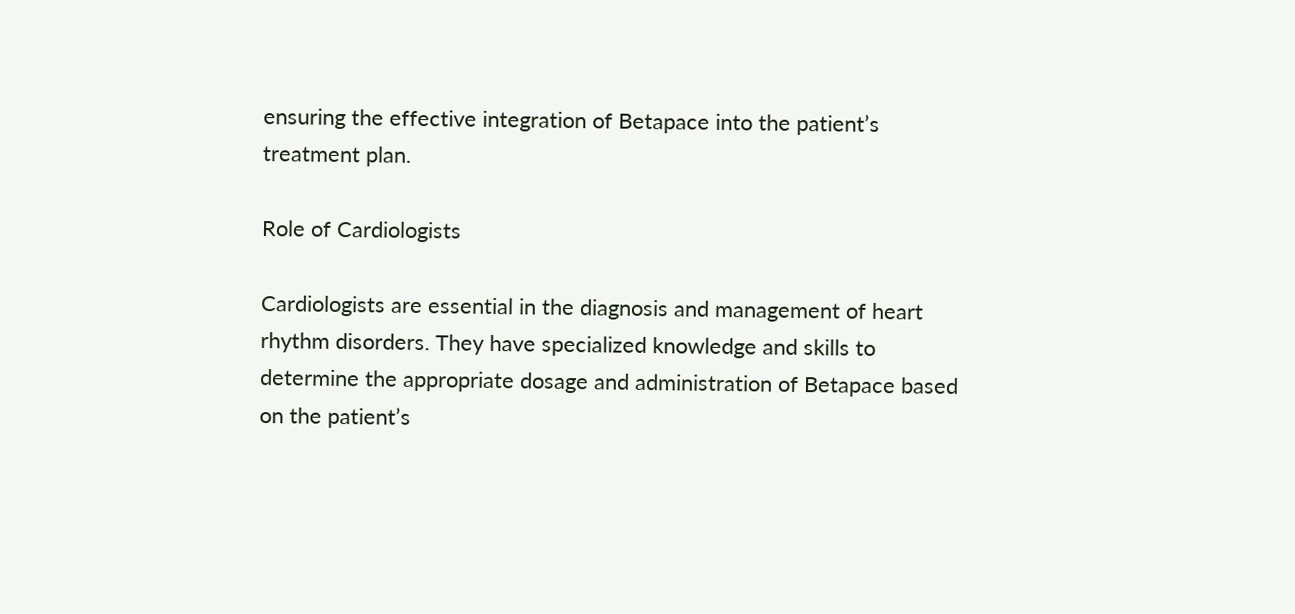ensuring the effective integration of Betapace into the patient’s treatment plan.

Role of Cardiologists

Cardiologists are essential in the diagnosis and management of heart rhythm disorders. They have specialized knowledge and skills to determine the appropriate dosage and administration of Betapace based on the patient’s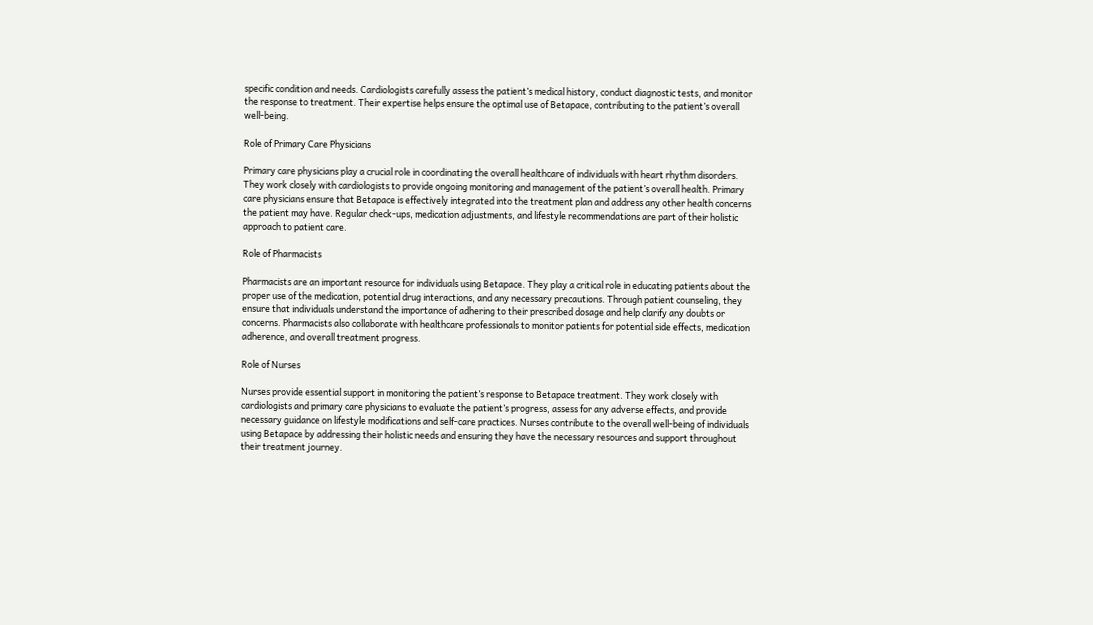specific condition and needs. Cardiologists carefully assess the patient’s medical history, conduct diagnostic tests, and monitor the response to treatment. Their expertise helps ensure the optimal use of Betapace, contributing to the patient’s overall well-being.

Role of Primary Care Physicians

Primary care physicians play a crucial role in coordinating the overall healthcare of individuals with heart rhythm disorders. They work closely with cardiologists to provide ongoing monitoring and management of the patient’s overall health. Primary care physicians ensure that Betapace is effectively integrated into the treatment plan and address any other health concerns the patient may have. Regular check-ups, medication adjustments, and lifestyle recommendations are part of their holistic approach to patient care.

Role of Pharmacists

Pharmacists are an important resource for individuals using Betapace. They play a critical role in educating patients about the proper use of the medication, potential drug interactions, and any necessary precautions. Through patient counseling, they ensure that individuals understand the importance of adhering to their prescribed dosage and help clarify any doubts or concerns. Pharmacists also collaborate with healthcare professionals to monitor patients for potential side effects, medication adherence, and overall treatment progress.

Role of Nurses

Nurses provide essential support in monitoring the patient’s response to Betapace treatment. They work closely with cardiologists and primary care physicians to evaluate the patient’s progress, assess for any adverse effects, and provide necessary guidance on lifestyle modifications and self-care practices. Nurses contribute to the overall well-being of individuals using Betapace by addressing their holistic needs and ensuring they have the necessary resources and support throughout their treatment journey.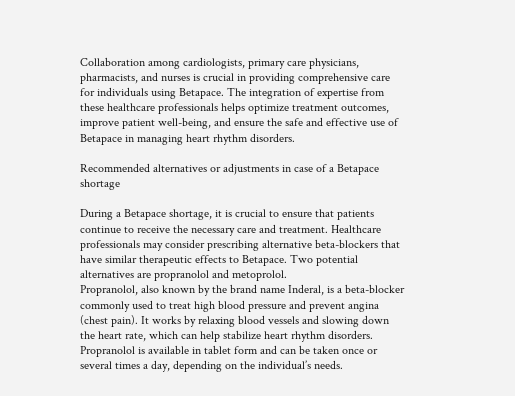Collaboration among cardiologists, primary care physicians, pharmacists, and nurses is crucial in providing comprehensive care for individuals using Betapace. The integration of expertise from these healthcare professionals helps optimize treatment outcomes, improve patient well-being, and ensure the safe and effective use of Betapace in managing heart rhythm disorders.

Recommended alternatives or adjustments in case of a Betapace shortage

During a Betapace shortage, it is crucial to ensure that patients continue to receive the necessary care and treatment. Healthcare professionals may consider prescribing alternative beta-blockers that have similar therapeutic effects to Betapace. Two potential alternatives are propranolol and metoprolol.
Propranolol, also known by the brand name Inderal, is a beta-blocker commonly used to treat high blood pressure and prevent angina (chest pain). It works by relaxing blood vessels and slowing down the heart rate, which can help stabilize heart rhythm disorders. Propranolol is available in tablet form and can be taken once or several times a day, depending on the individual’s needs.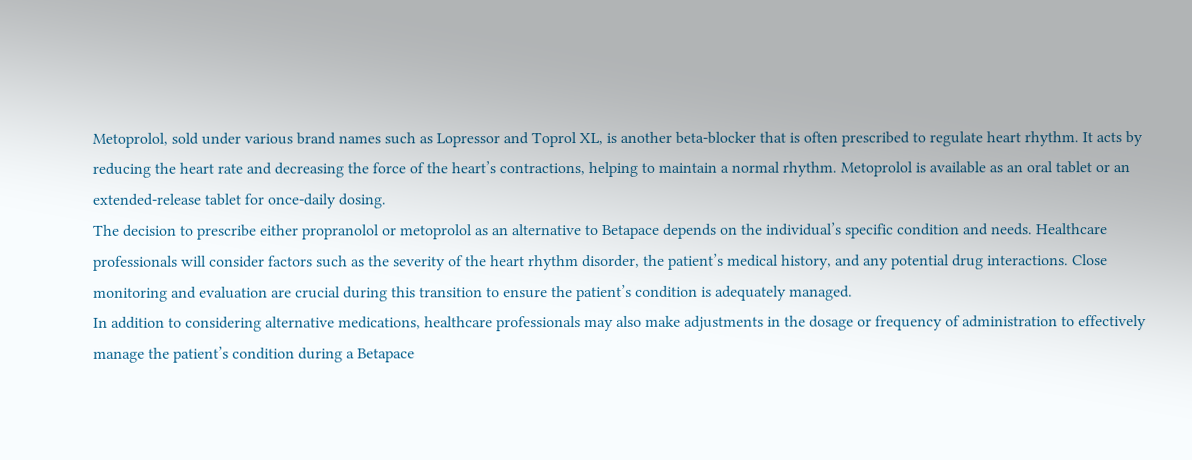Metoprolol, sold under various brand names such as Lopressor and Toprol XL, is another beta-blocker that is often prescribed to regulate heart rhythm. It acts by reducing the heart rate and decreasing the force of the heart’s contractions, helping to maintain a normal rhythm. Metoprolol is available as an oral tablet or an extended-release tablet for once-daily dosing.
The decision to prescribe either propranolol or metoprolol as an alternative to Betapace depends on the individual’s specific condition and needs. Healthcare professionals will consider factors such as the severity of the heart rhythm disorder, the patient’s medical history, and any potential drug interactions. Close monitoring and evaluation are crucial during this transition to ensure the patient’s condition is adequately managed.
In addition to considering alternative medications, healthcare professionals may also make adjustments in the dosage or frequency of administration to effectively manage the patient’s condition during a Betapace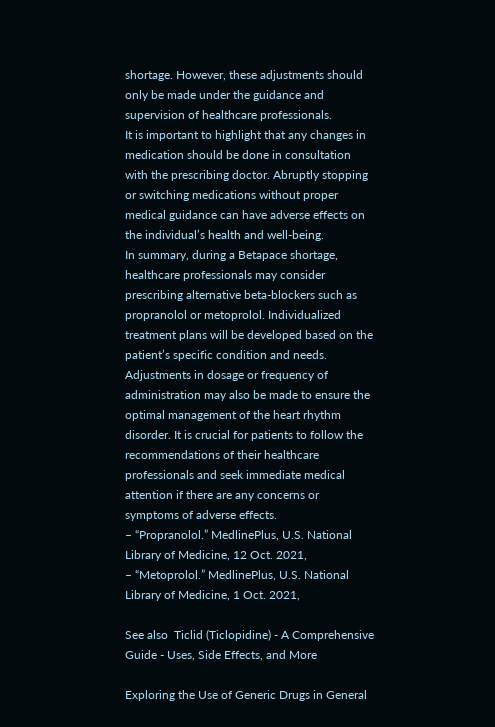shortage. However, these adjustments should only be made under the guidance and supervision of healthcare professionals.
It is important to highlight that any changes in medication should be done in consultation with the prescribing doctor. Abruptly stopping or switching medications without proper medical guidance can have adverse effects on the individual’s health and well-being.
In summary, during a Betapace shortage, healthcare professionals may consider prescribing alternative beta-blockers such as propranolol or metoprolol. Individualized treatment plans will be developed based on the patient’s specific condition and needs. Adjustments in dosage or frequency of administration may also be made to ensure the optimal management of the heart rhythm disorder. It is crucial for patients to follow the recommendations of their healthcare professionals and seek immediate medical attention if there are any concerns or symptoms of adverse effects.
– “Propranolol.” MedlinePlus, U.S. National Library of Medicine, 12 Oct. 2021,
– “Metoprolol.” MedlinePlus, U.S. National Library of Medicine, 1 Oct. 2021,

See also  Ticlid (Ticlopidine) - A Comprehensive Guide - Uses, Side Effects, and More

Exploring the Use of Generic Drugs in General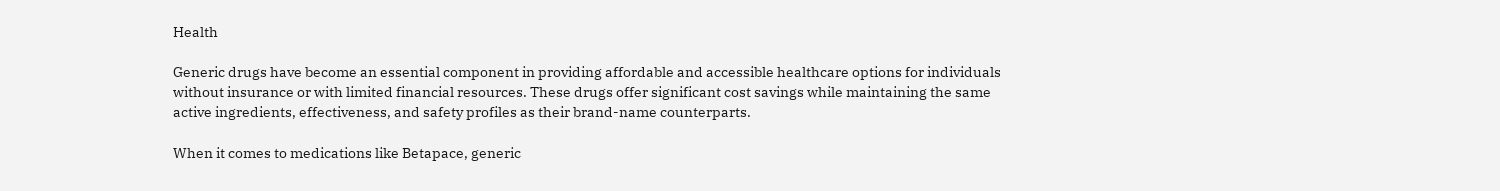Health

Generic drugs have become an essential component in providing affordable and accessible healthcare options for individuals without insurance or with limited financial resources. These drugs offer significant cost savings while maintaining the same active ingredients, effectiveness, and safety profiles as their brand-name counterparts.

When it comes to medications like Betapace, generic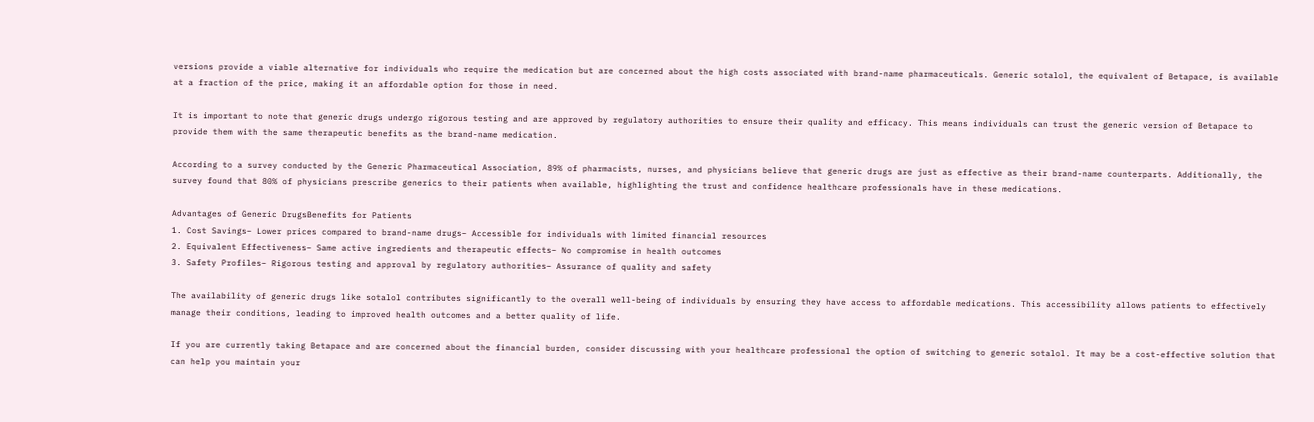versions provide a viable alternative for individuals who require the medication but are concerned about the high costs associated with brand-name pharmaceuticals. Generic sotalol, the equivalent of Betapace, is available at a fraction of the price, making it an affordable option for those in need.

It is important to note that generic drugs undergo rigorous testing and are approved by regulatory authorities to ensure their quality and efficacy. This means individuals can trust the generic version of Betapace to provide them with the same therapeutic benefits as the brand-name medication.

According to a survey conducted by the Generic Pharmaceutical Association, 89% of pharmacists, nurses, and physicians believe that generic drugs are just as effective as their brand-name counterparts. Additionally, the survey found that 80% of physicians prescribe generics to their patients when available, highlighting the trust and confidence healthcare professionals have in these medications.

Advantages of Generic DrugsBenefits for Patients
1. Cost Savings– Lower prices compared to brand-name drugs– Accessible for individuals with limited financial resources
2. Equivalent Effectiveness– Same active ingredients and therapeutic effects– No compromise in health outcomes
3. Safety Profiles– Rigorous testing and approval by regulatory authorities– Assurance of quality and safety

The availability of generic drugs like sotalol contributes significantly to the overall well-being of individuals by ensuring they have access to affordable medications. This accessibility allows patients to effectively manage their conditions, leading to improved health outcomes and a better quality of life.

If you are currently taking Betapace and are concerned about the financial burden, consider discussing with your healthcare professional the option of switching to generic sotalol. It may be a cost-effective solution that can help you maintain your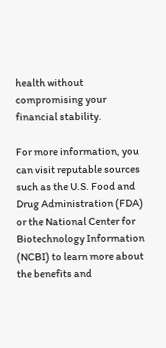health without compromising your financial stability.

For more information, you can visit reputable sources such as the U.S. Food and Drug Administration (FDA) or the National Center for Biotechnology Information (NCBI) to learn more about the benefits and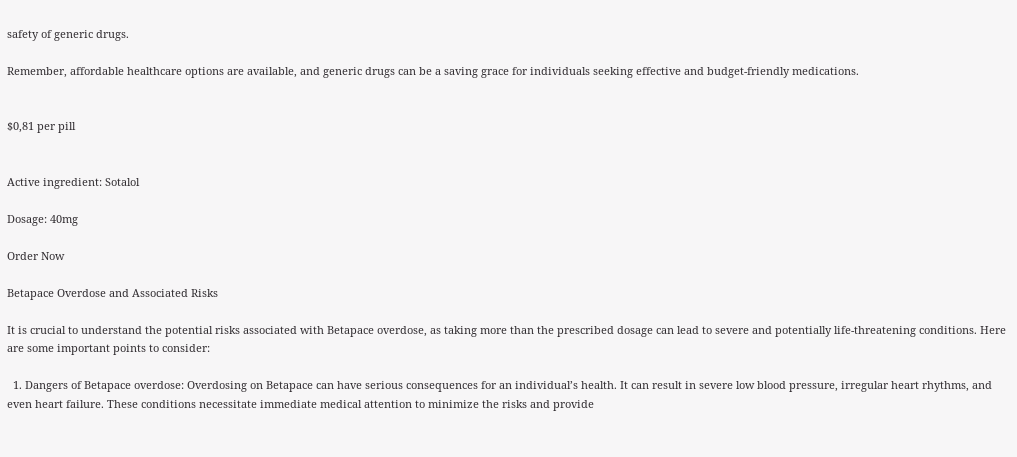safety of generic drugs.

Remember, affordable healthcare options are available, and generic drugs can be a saving grace for individuals seeking effective and budget-friendly medications.


$0,81 per pill


Active ingredient: Sotalol

Dosage: 40mg

Order Now

Betapace Overdose and Associated Risks

It is crucial to understand the potential risks associated with Betapace overdose, as taking more than the prescribed dosage can lead to severe and potentially life-threatening conditions. Here are some important points to consider:

  1. Dangers of Betapace overdose: Overdosing on Betapace can have serious consequences for an individual’s health. It can result in severe low blood pressure, irregular heart rhythms, and even heart failure. These conditions necessitate immediate medical attention to minimize the risks and provide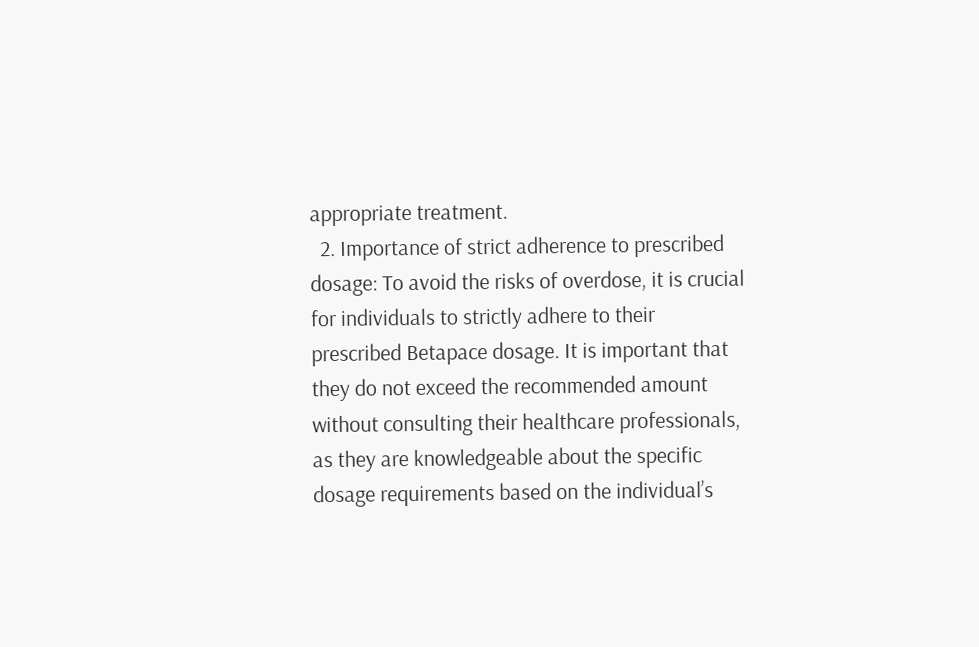appropriate treatment.
  2. Importance of strict adherence to prescribed dosage: To avoid the risks of overdose, it is crucial for individuals to strictly adhere to their prescribed Betapace dosage. It is important that they do not exceed the recommended amount without consulting their healthcare professionals, as they are knowledgeable about the specific dosage requirements based on the individual’s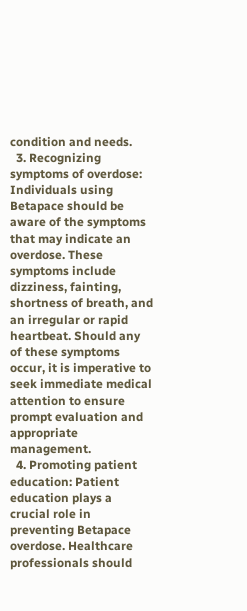condition and needs.
  3. Recognizing symptoms of overdose: Individuals using Betapace should be aware of the symptoms that may indicate an overdose. These symptoms include dizziness, fainting, shortness of breath, and an irregular or rapid heartbeat. Should any of these symptoms occur, it is imperative to seek immediate medical attention to ensure prompt evaluation and appropriate management.
  4. Promoting patient education: Patient education plays a crucial role in preventing Betapace overdose. Healthcare professionals should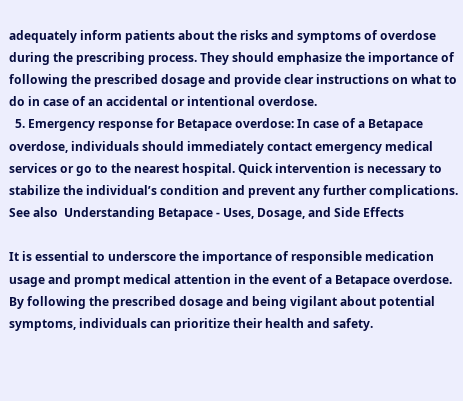adequately inform patients about the risks and symptoms of overdose during the prescribing process. They should emphasize the importance of following the prescribed dosage and provide clear instructions on what to do in case of an accidental or intentional overdose.
  5. Emergency response for Betapace overdose: In case of a Betapace overdose, individuals should immediately contact emergency medical services or go to the nearest hospital. Quick intervention is necessary to stabilize the individual’s condition and prevent any further complications.
See also  Understanding Betapace - Uses, Dosage, and Side Effects

It is essential to underscore the importance of responsible medication usage and prompt medical attention in the event of a Betapace overdose. By following the prescribed dosage and being vigilant about potential symptoms, individuals can prioritize their health and safety.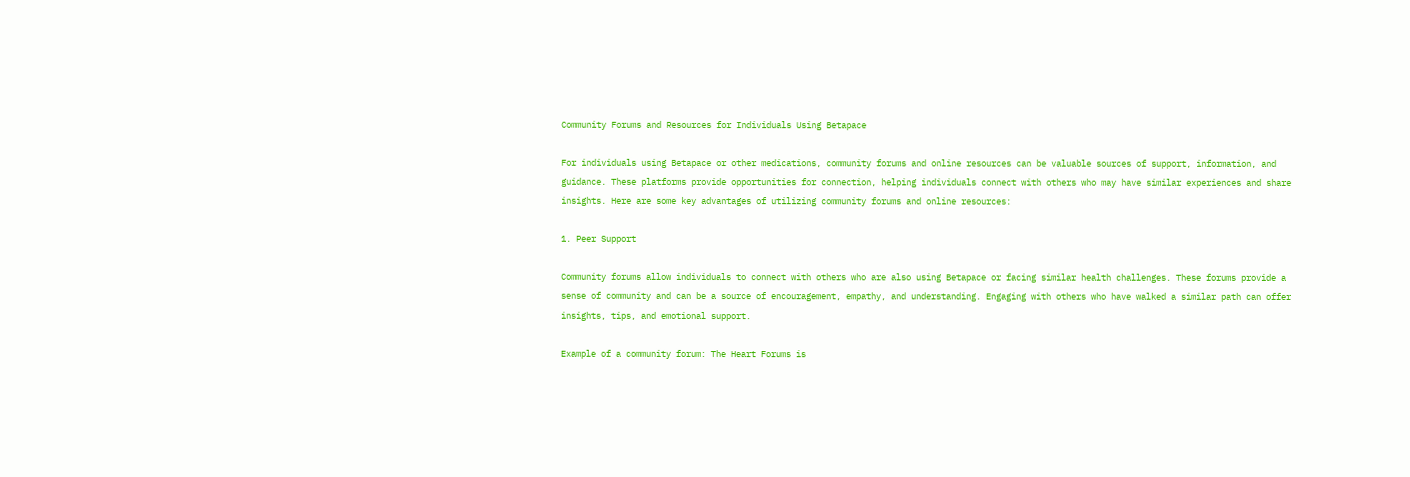Community Forums and Resources for Individuals Using Betapace

For individuals using Betapace or other medications, community forums and online resources can be valuable sources of support, information, and guidance. These platforms provide opportunities for connection, helping individuals connect with others who may have similar experiences and share insights. Here are some key advantages of utilizing community forums and online resources:

1. Peer Support

Community forums allow individuals to connect with others who are also using Betapace or facing similar health challenges. These forums provide a sense of community and can be a source of encouragement, empathy, and understanding. Engaging with others who have walked a similar path can offer insights, tips, and emotional support.

Example of a community forum: The Heart Forums is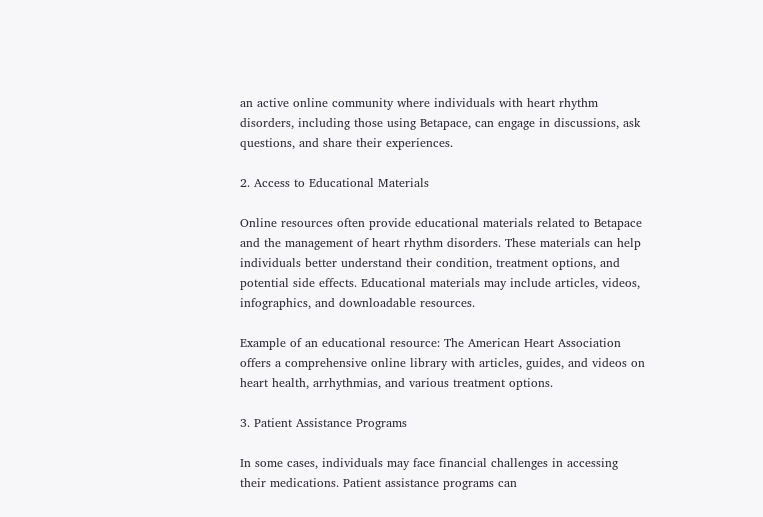an active online community where individuals with heart rhythm disorders, including those using Betapace, can engage in discussions, ask questions, and share their experiences.

2. Access to Educational Materials

Online resources often provide educational materials related to Betapace and the management of heart rhythm disorders. These materials can help individuals better understand their condition, treatment options, and potential side effects. Educational materials may include articles, videos, infographics, and downloadable resources.

Example of an educational resource: The American Heart Association offers a comprehensive online library with articles, guides, and videos on heart health, arrhythmias, and various treatment options.

3. Patient Assistance Programs

In some cases, individuals may face financial challenges in accessing their medications. Patient assistance programs can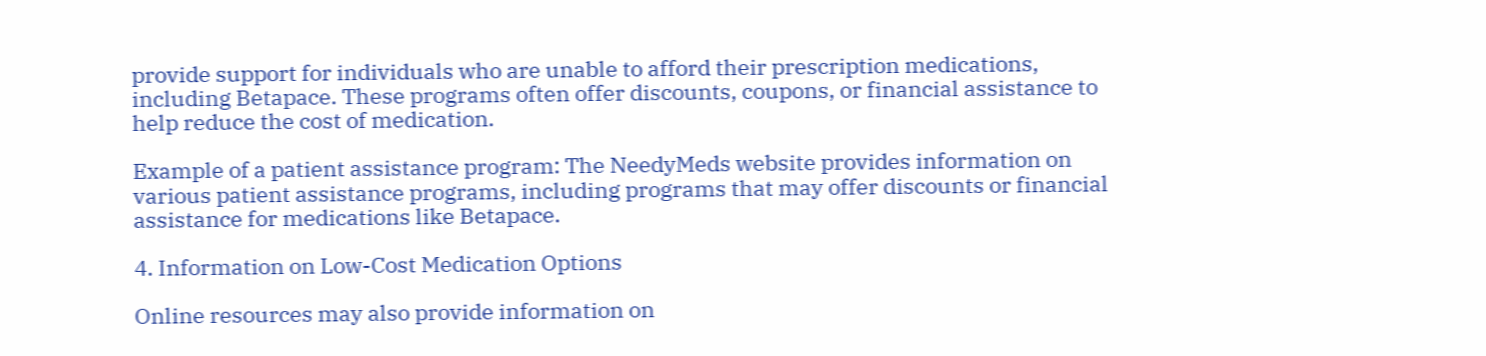provide support for individuals who are unable to afford their prescription medications, including Betapace. These programs often offer discounts, coupons, or financial assistance to help reduce the cost of medication.

Example of a patient assistance program: The NeedyMeds website provides information on various patient assistance programs, including programs that may offer discounts or financial assistance for medications like Betapace.

4. Information on Low-Cost Medication Options

Online resources may also provide information on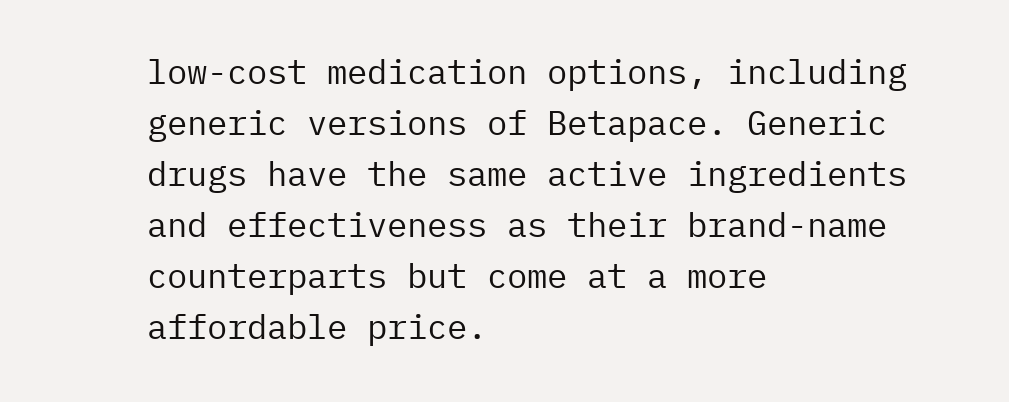low-cost medication options, including generic versions of Betapace. Generic drugs have the same active ingredients and effectiveness as their brand-name counterparts but come at a more affordable price.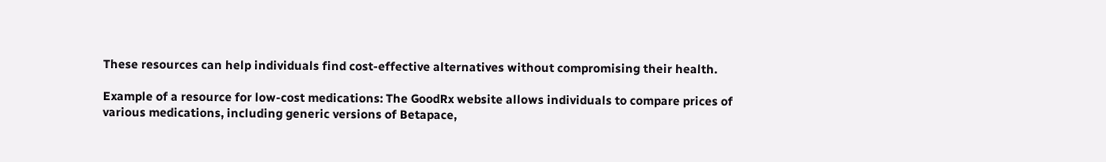These resources can help individuals find cost-effective alternatives without compromising their health.

Example of a resource for low-cost medications: The GoodRx website allows individuals to compare prices of various medications, including generic versions of Betapace,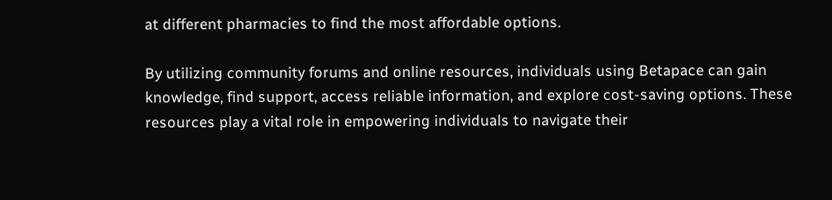at different pharmacies to find the most affordable options.

By utilizing community forums and online resources, individuals using Betapace can gain knowledge, find support, access reliable information, and explore cost-saving options. These resources play a vital role in empowering individuals to navigate their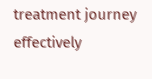treatment journey effectively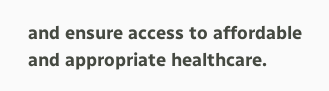and ensure access to affordable and appropriate healthcare.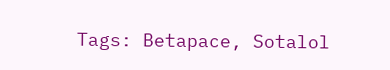Tags: Betapace, Sotalol